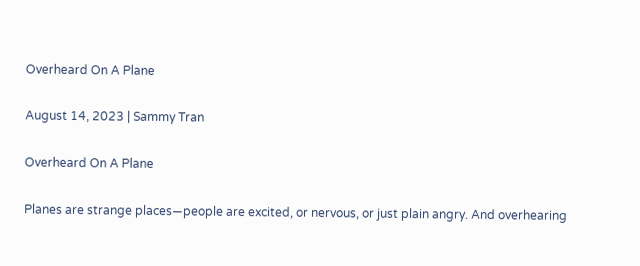Overheard On A Plane

August 14, 2023 | Sammy Tran

Overheard On A Plane

Planes are strange places—people are excited, or nervous, or just plain angry. And overhearing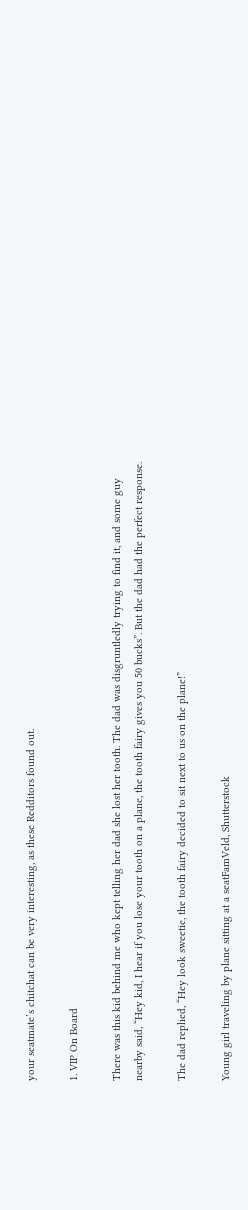your seatmate’s chitchat can be very interesting, as these Redditors found out.

1. VIP On Board

There was this kid behind me who kept telling her dad she lost her tooth. The dad was disgruntledly trying to find it, and some guy nearby said, “Hey kid, I hear if you lose your tooth on a plane, the tooth fairy gives you 50 bucks”. But the dad had the perfect response.

The dad replied, “Hey look sweetie, the tooth fairy decided to sit next to us on the plane!”

Young girl traveling by plane sitting at a seatFamVeld, Shutterstock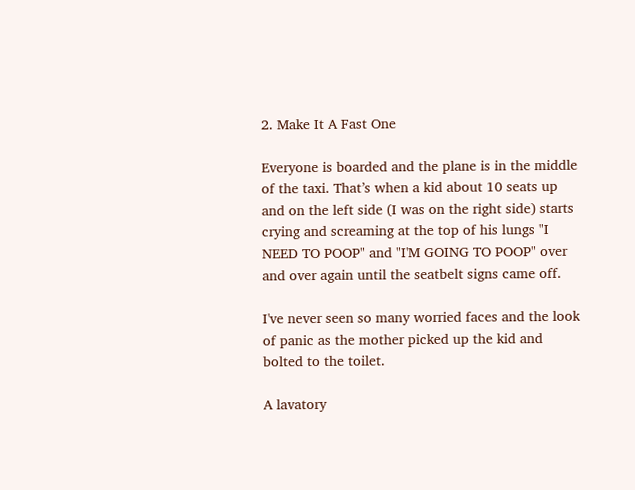2. Make It A Fast One

Everyone is boarded and the plane is in the middle of the taxi. That’s when a kid about 10 seats up and on the left side (I was on the right side) starts crying and screaming at the top of his lungs "I NEED TO POOP" and "I'M GOING TO POOP" over and over again until the seatbelt signs came off.

I've never seen so many worried faces and the look of panic as the mother picked up the kid and bolted to the toilet.

A lavatory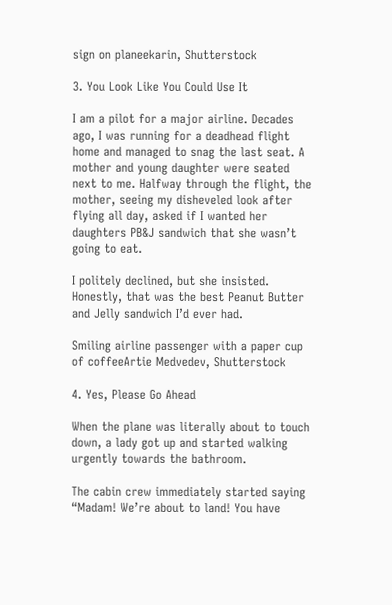sign on planeekarin, Shutterstock

3. You Look Like You Could Use It

I am a pilot for a major airline. Decades ago, I was running for a deadhead flight home and managed to snag the last seat. A mother and young daughter were seated next to me. Halfway through the flight, the mother, seeing my disheveled look after flying all day, asked if I wanted her daughters PB&J sandwich that she wasn’t going to eat.

I politely declined, but she insisted. Honestly, that was the best Peanut Butter and Jelly sandwich I’d ever had.

Smiling airline passenger with a paper cup of coffeeArtie Medvedev, Shutterstock

4. Yes, Please Go Ahead

When the plane was literally about to touch down, a lady got up and started walking urgently towards the bathroom.

The cabin crew immediately started saying “Madam! We’re about to land! You have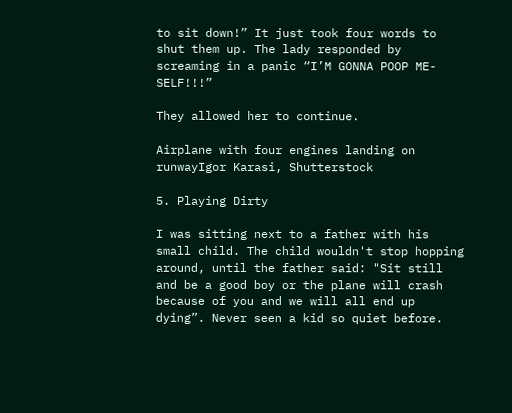to sit down!” It just took four words to shut them up. The lady responded by screaming in a panic “I’M GONNA POOP ME-SELF!!!”

They allowed her to continue.

Airplane with four engines landing on runwayIgor Karasi, Shutterstock

5. Playing Dirty

I was sitting next to a father with his small child. The child wouldn't stop hopping around, until the father said: "Sit still and be a good boy or the plane will crash because of you and we will all end up dying”. Never seen a kid so quiet before.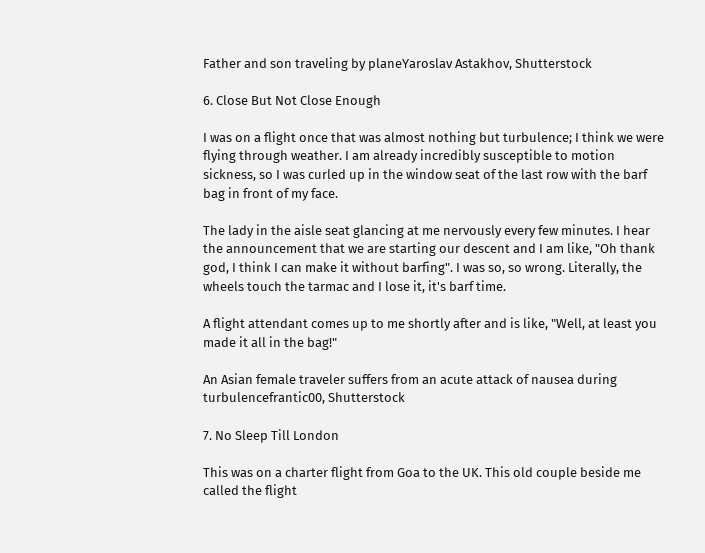Father and son traveling by planeYaroslav Astakhov, Shutterstock

6. Close But Not Close Enough

I was on a flight once that was almost nothing but turbulence; I think we were flying through weather. I am already incredibly susceptible to motion sickness, so I was curled up in the window seat of the last row with the barf bag in front of my face.

The lady in the aisle seat glancing at me nervously every few minutes. I hear the announcement that we are starting our descent and I am like, "Oh thank god, I think I can make it without barfing". I was so, so wrong. Literally, the wheels touch the tarmac and I lose it, it's barf time.

A flight attendant comes up to me shortly after and is like, "Well, at least you made it all in the bag!"

An Asian female traveler suffers from an acute attack of nausea during turbulencefrantic00, Shutterstock

7. No Sleep Till London

This was on a charter flight from Goa to the UK. This old couple beside me called the flight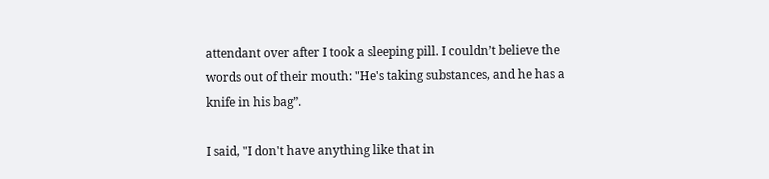attendant over after I took a sleeping pill. I couldn’t believe the words out of their mouth: "He's taking substances, and he has a knife in his bag”.

I said, "I don't have anything like that in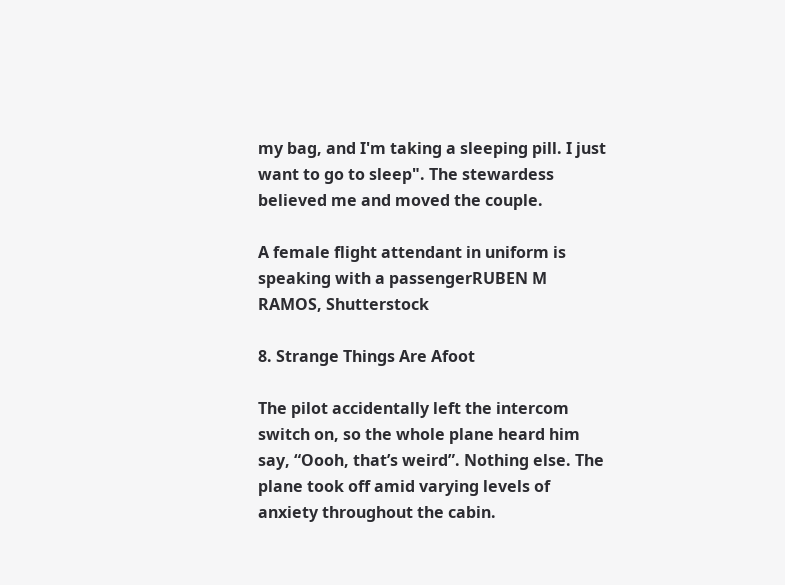my bag, and I'm taking a sleeping pill. I just want to go to sleep". The stewardess believed me and moved the couple.

A female flight attendant in uniform is speaking with a passengerRUBEN M RAMOS, Shutterstock

8. Strange Things Are Afoot

The pilot accidentally left the intercom switch on, so the whole plane heard him say, “Oooh, that’s weird”. Nothing else. The plane took off amid varying levels of anxiety throughout the cabin.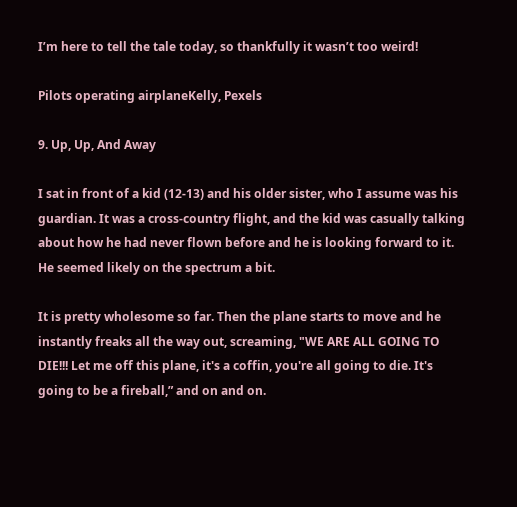I’m here to tell the tale today, so thankfully it wasn’t too weird!

Pilots operating airplaneKelly, Pexels

9. Up, Up, And Away

I sat in front of a kid (12-13) and his older sister, who I assume was his guardian. It was a cross-country flight, and the kid was casually talking about how he had never flown before and he is looking forward to it. He seemed likely on the spectrum a bit.

It is pretty wholesome so far. Then the plane starts to move and he instantly freaks all the way out, screaming, "WE ARE ALL GOING TO DIE!!! Let me off this plane, it's a coffin, you're all going to die. It's going to be a fireball,” and on and on.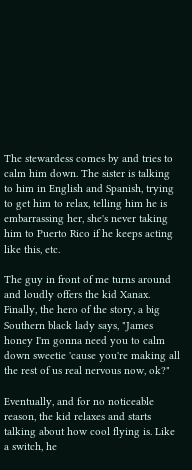The stewardess comes by and tries to calm him down. The sister is talking to him in English and Spanish, trying to get him to relax, telling him he is embarrassing her, she's never taking him to Puerto Rico if he keeps acting like this, etc.

The guy in front of me turns around and loudly offers the kid Xanax. Finally, the hero of the story, a big Southern black lady says, "James honey I'm gonna need you to calm down sweetie 'cause you're making all the rest of us real nervous now, ok?"

Eventually, and for no noticeable reason, the kid relaxes and starts talking about how cool flying is. Like a switch, he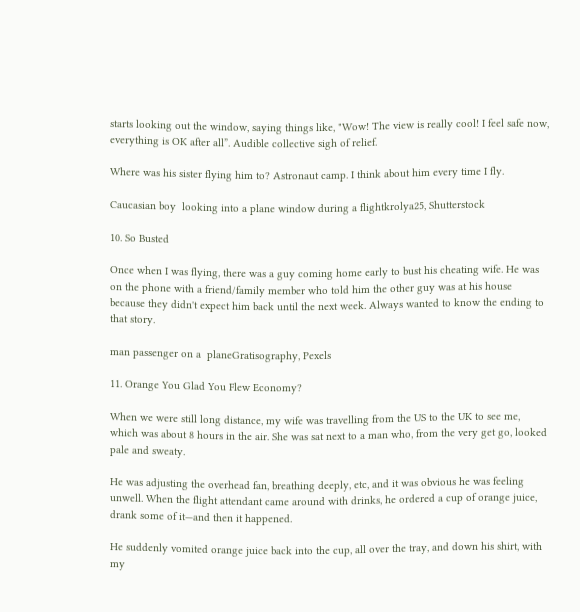starts looking out the window, saying things like, "Wow! The view is really cool! I feel safe now, everything is OK after all”. Audible collective sigh of relief.

Where was his sister flying him to? Astronaut camp. I think about him every time I fly.

Caucasian boy  looking into a plane window during a flightkrolya25, Shutterstock

10. So Busted

Once when I was flying, there was a guy coming home early to bust his cheating wife. He was on the phone with a friend/family member who told him the other guy was at his house because they didn't expect him back until the next week. Always wanted to know the ending to that story.

man passenger on a  planeGratisography, Pexels

11. Orange You Glad You Flew Economy?

When we were still long distance, my wife was travelling from the US to the UK to see me, which was about 8 hours in the air. She was sat next to a man who, from the very get go, looked pale and sweaty.

He was adjusting the overhead fan, breathing deeply, etc, and it was obvious he was feeling unwell. When the flight attendant came around with drinks, he ordered a cup of orange juice, drank some of it—and then it happened.

He suddenly vomited orange juice back into the cup, all over the tray, and down his shirt, with my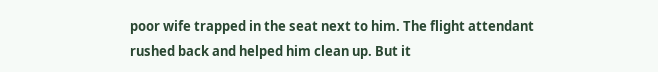poor wife trapped in the seat next to him. The flight attendant rushed back and helped him clean up. But it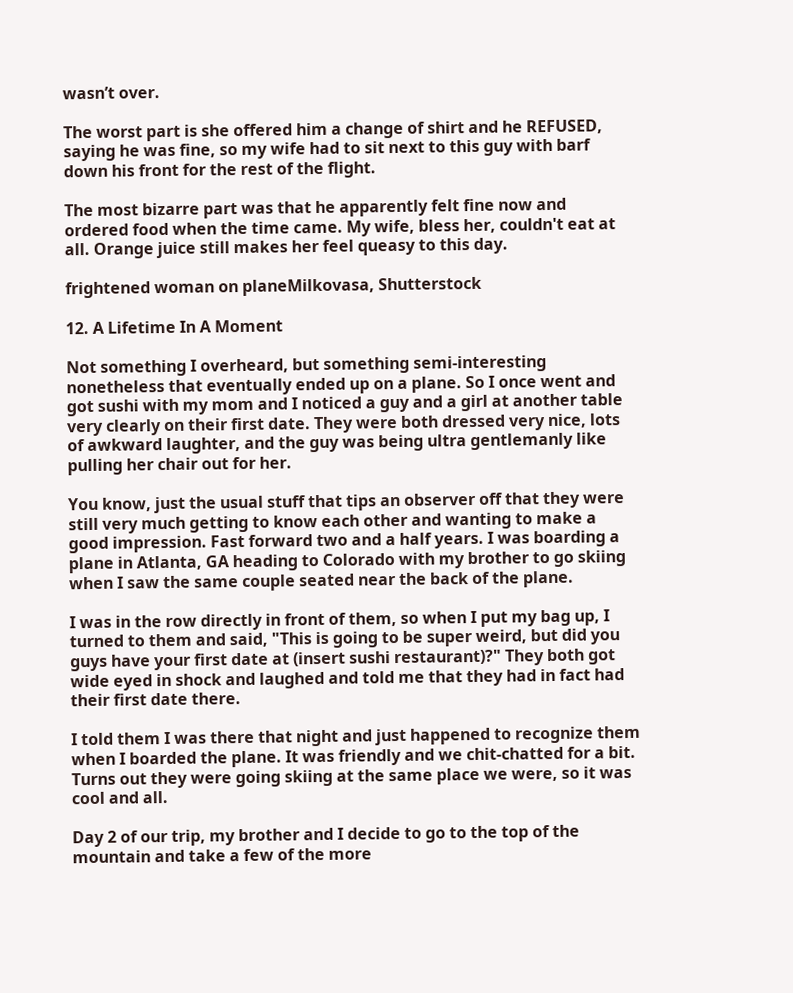wasn’t over.

The worst part is she offered him a change of shirt and he REFUSED, saying he was fine, so my wife had to sit next to this guy with barf down his front for the rest of the flight.

The most bizarre part was that he apparently felt fine now and ordered food when the time came. My wife, bless her, couldn't eat at all. Orange juice still makes her feel queasy to this day.

frightened woman on planeMilkovasa, Shutterstock

12. A Lifetime In A Moment

Not something I overheard, but something semi-interesting nonetheless that eventually ended up on a plane. So I once went and got sushi with my mom and I noticed a guy and a girl at another table very clearly on their first date. They were both dressed very nice, lots of awkward laughter, and the guy was being ultra gentlemanly like pulling her chair out for her.

You know, just the usual stuff that tips an observer off that they were still very much getting to know each other and wanting to make a good impression. Fast forward two and a half years. I was boarding a plane in Atlanta, GA heading to Colorado with my brother to go skiing when I saw the same couple seated near the back of the plane.

I was in the row directly in front of them, so when I put my bag up, I turned to them and said, "This is going to be super weird, but did you guys have your first date at (insert sushi restaurant)?" They both got wide eyed in shock and laughed and told me that they had in fact had their first date there.

I told them I was there that night and just happened to recognize them when I boarded the plane. It was friendly and we chit-chatted for a bit. Turns out they were going skiing at the same place we were, so it was cool and all.

Day 2 of our trip, my brother and I decide to go to the top of the mountain and take a few of the more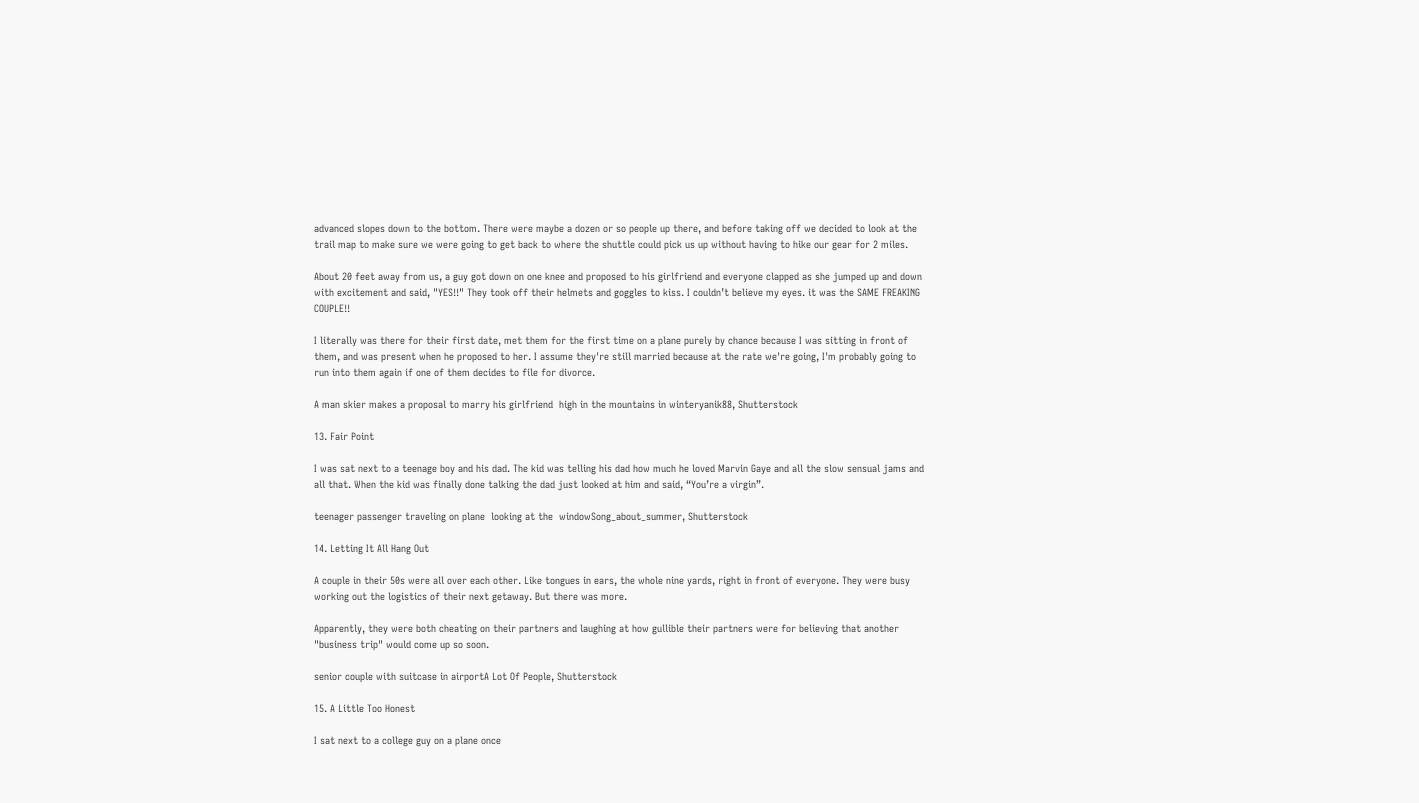advanced slopes down to the bottom. There were maybe a dozen or so people up there, and before taking off we decided to look at the trail map to make sure we were going to get back to where the shuttle could pick us up without having to hike our gear for 2 miles.

About 20 feet away from us, a guy got down on one knee and proposed to his girlfriend and everyone clapped as she jumped up and down with excitement and said, "YES!!" They took off their helmets and goggles to kiss. I couldn’t believe my eyes. it was the SAME FREAKING COUPLE!!

I literally was there for their first date, met them for the first time on a plane purely by chance because I was sitting in front of them, and was present when he proposed to her. I assume they're still married because at the rate we're going, I'm probably going to run into them again if one of them decides to file for divorce.

A man skier makes a proposal to marry his girlfriend  high in the mountains in winteryanik88, Shutterstock

13. Fair Point

I was sat next to a teenage boy and his dad. The kid was telling his dad how much he loved Marvin Gaye and all the slow sensual jams and all that. When the kid was finally done talking the dad just looked at him and said, “You’re a virgin”.

teenager passenger traveling on plane  looking at the  windowSong_about_summer, Shutterstock

14. Letting It All Hang Out

A couple in their 50s were all over each other. Like tongues in ears, the whole nine yards, right in front of everyone. They were busy working out the logistics of their next getaway. But there was more.

Apparently, they were both cheating on their partners and laughing at how gullible their partners were for believing that another "business trip" would come up so soon.

senior couple with suitcase in airportA Lot Of People, Shutterstock

15. A Little Too Honest

I sat next to a college guy on a plane once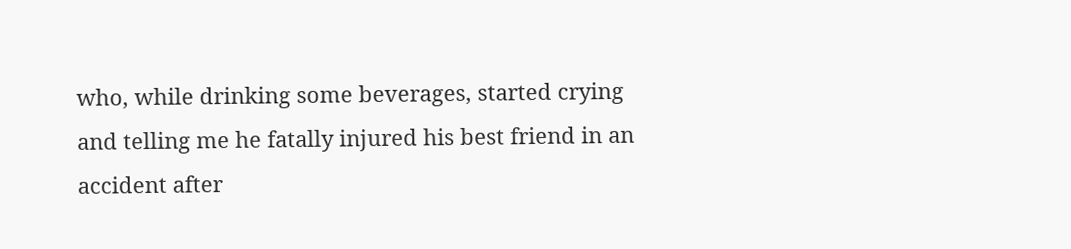who, while drinking some beverages, started crying and telling me he fatally injured his best friend in an accident after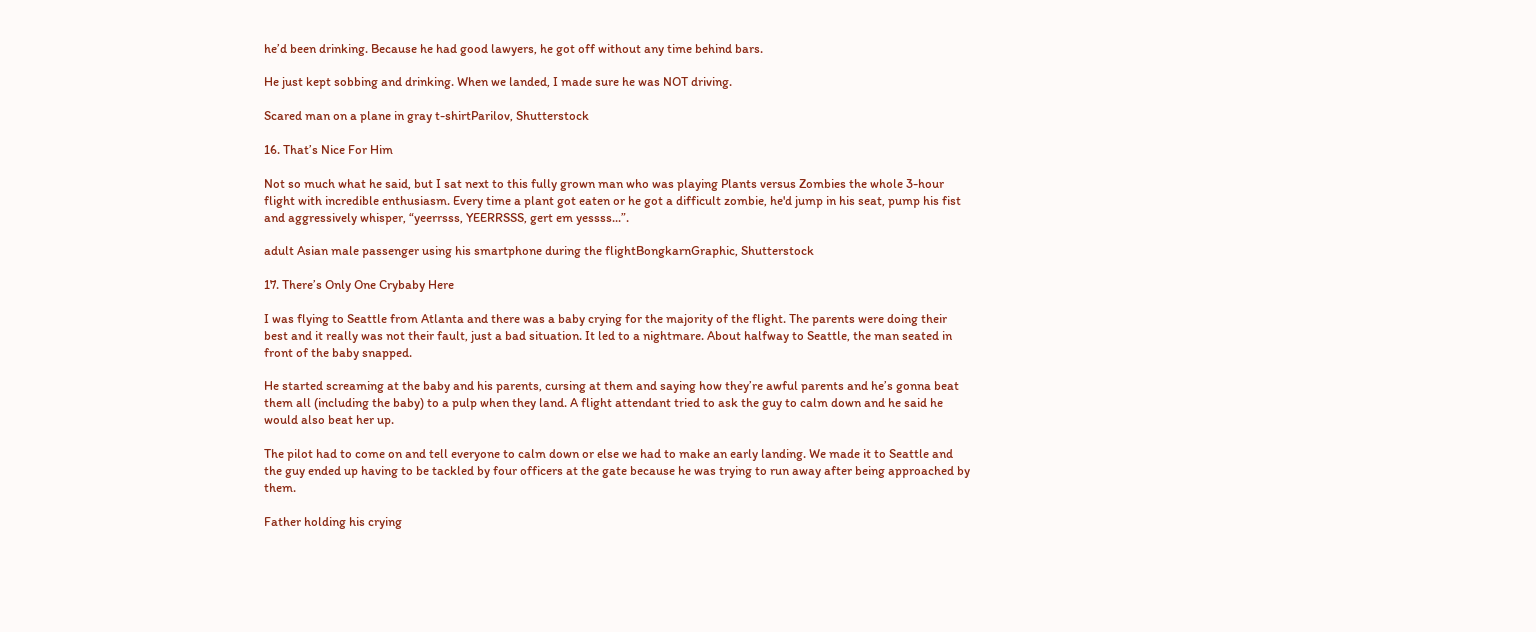he’d been drinking. Because he had good lawyers, he got off without any time behind bars.

He just kept sobbing and drinking. When we landed, I made sure he was NOT driving.

Scared man on a plane in gray t-shirtParilov, Shutterstock

16. That’s Nice For Him

Not so much what he said, but I sat next to this fully grown man who was playing Plants versus Zombies the whole 3-hour flight with incredible enthusiasm. Every time a plant got eaten or he got a difficult zombie, he'd jump in his seat, pump his fist and aggressively whisper, “yeerrsss, YEERRSSS, gert em yessss...”.

adult Asian male passenger using his smartphone during the flightBongkarnGraphic, Shutterstock

17. There’s Only One Crybaby Here

I was flying to Seattle from Atlanta and there was a baby crying for the majority of the flight. The parents were doing their best and it really was not their fault, just a bad situation. It led to a nightmare. About halfway to Seattle, the man seated in front of the baby snapped.

He started screaming at the baby and his parents, cursing at them and saying how they’re awful parents and he’s gonna beat them all (including the baby) to a pulp when they land. A flight attendant tried to ask the guy to calm down and he said he would also beat her up.

The pilot had to come on and tell everyone to calm down or else we had to make an early landing. We made it to Seattle and the guy ended up having to be tackled by four officers at the gate because he was trying to run away after being approached by them.

Father holding his crying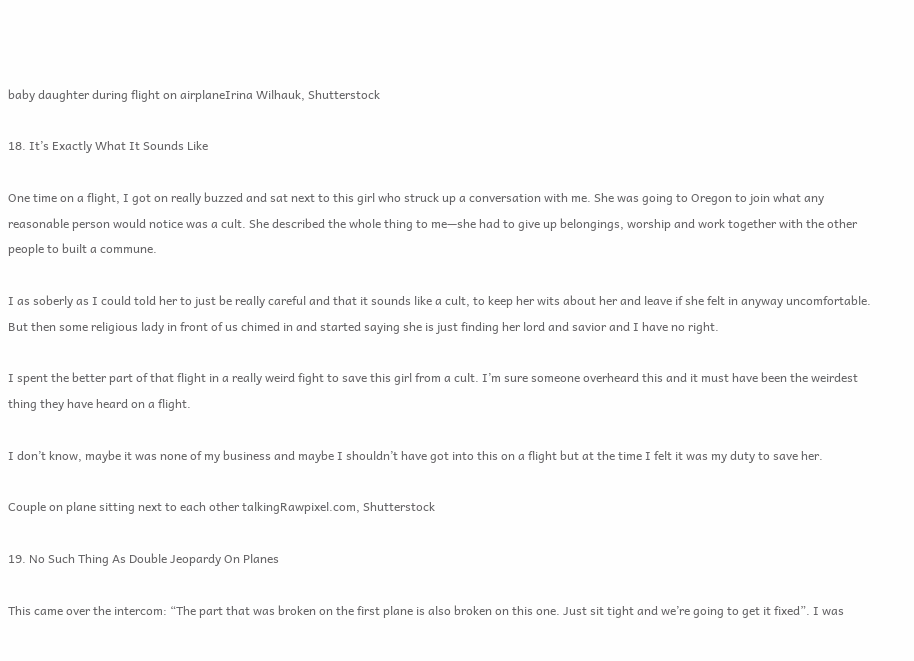baby daughter during flight on airplaneIrina Wilhauk, Shutterstock

18. It’s Exactly What It Sounds Like

One time on a flight, I got on really buzzed and sat next to this girl who struck up a conversation with me. She was going to Oregon to join what any reasonable person would notice was a cult. She described the whole thing to me—she had to give up belongings, worship and work together with the other people to built a commune.

I as soberly as I could told her to just be really careful and that it sounds like a cult, to keep her wits about her and leave if she felt in anyway uncomfortable. But then some religious lady in front of us chimed in and started saying she is just finding her lord and savior and I have no right.

I spent the better part of that flight in a really weird fight to save this girl from a cult. I’m sure someone overheard this and it must have been the weirdest thing they have heard on a flight.

I don’t know, maybe it was none of my business and maybe I shouldn’t have got into this on a flight but at the time I felt it was my duty to save her.

Couple on plane sitting next to each other talkingRawpixel.com, Shutterstock

19. No Such Thing As Double Jeopardy On Planes

This came over the intercom: “The part that was broken on the first plane is also broken on this one. Just sit tight and we’re going to get it fixed”. I was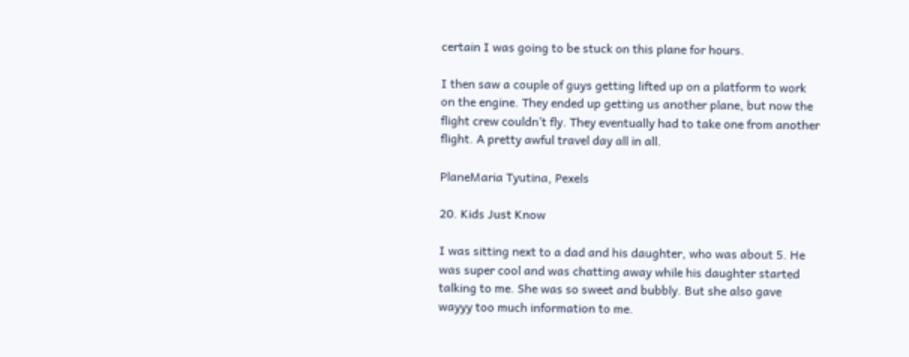certain I was going to be stuck on this plane for hours.

I then saw a couple of guys getting lifted up on a platform to work on the engine. They ended up getting us another plane, but now the flight crew couldn’t fly. They eventually had to take one from another flight. A pretty awful travel day all in all.

PlaneMaria Tyutina, Pexels

20. Kids Just Know

I was sitting next to a dad and his daughter, who was about 5. He was super cool and was chatting away while his daughter started talking to me. She was so sweet and bubbly. But she also gave wayyy too much information to me.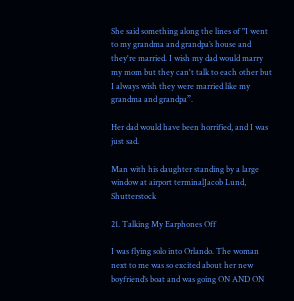She said something along the lines of "I went to my grandma and grandpa’s house and they're married. I wish my dad would marry my mom but they can't talk to each other but I always wish they were married like my grandma and grandpa”.

Her dad would have been horrified, and I was just sad.

Man with his daughter standing by a large window at airport terminalJacob Lund, Shutterstock

21. Talking My Earphones Off

I was flying solo into Orlando. The woman next to me was so excited about her new boyfriend’s boat and was going ON AND ON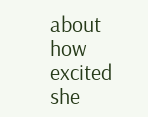about how excited she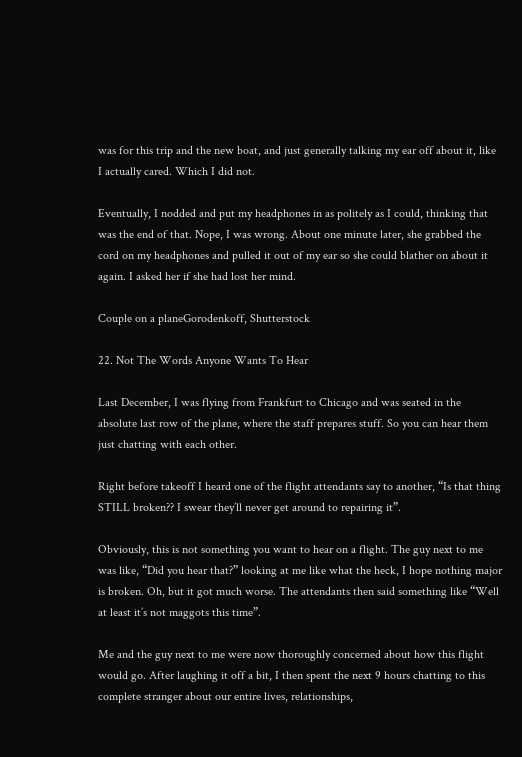was for this trip and the new boat, and just generally talking my ear off about it, like I actually cared. Which I did not.

Eventually, I nodded and put my headphones in as politely as I could, thinking that was the end of that. Nope, I was wrong. About one minute later, she grabbed the cord on my headphones and pulled it out of my ear so she could blather on about it again. I asked her if she had lost her mind.

Couple on a planeGorodenkoff, Shutterstock

22. Not The Words Anyone Wants To Hear

Last December, I was flying from Frankfurt to Chicago and was seated in the absolute last row of the plane, where the staff prepares stuff. So you can hear them just chatting with each other.

Right before takeoff I heard one of the flight attendants say to another, “Is that thing STILL broken?? I swear they’ll never get around to repairing it”.

Obviously, this is not something you want to hear on a flight. The guy next to me was like, “Did you hear that?” looking at me like what the heck, I hope nothing major is broken. Oh, but it got much worse. The attendants then said something like “Well at least it’s not maggots this time”.

Me and the guy next to me were now thoroughly concerned about how this flight would go. After laughing it off a bit, I then spent the next 9 hours chatting to this complete stranger about our entire lives, relationships,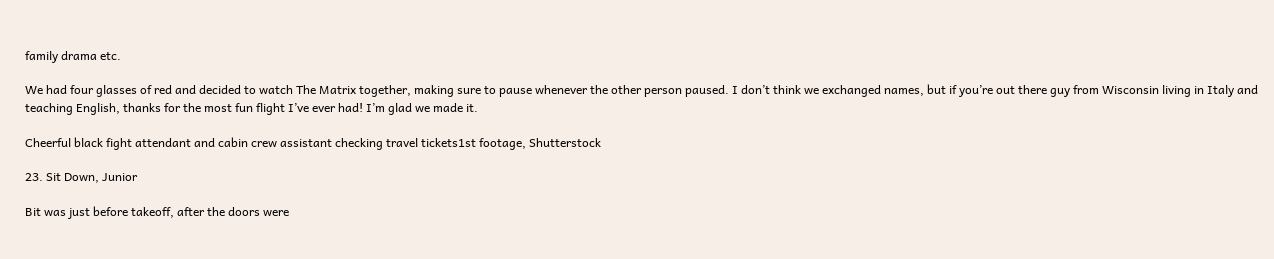family drama etc.

We had four glasses of red and decided to watch The Matrix together, making sure to pause whenever the other person paused. I don’t think we exchanged names, but if you’re out there guy from Wisconsin living in Italy and teaching English, thanks for the most fun flight I’ve ever had! I’m glad we made it.

Cheerful black fight attendant and cabin crew assistant checking travel tickets1st footage, Shutterstock

23. Sit Down, Junior

Bit was just before takeoff, after the doors were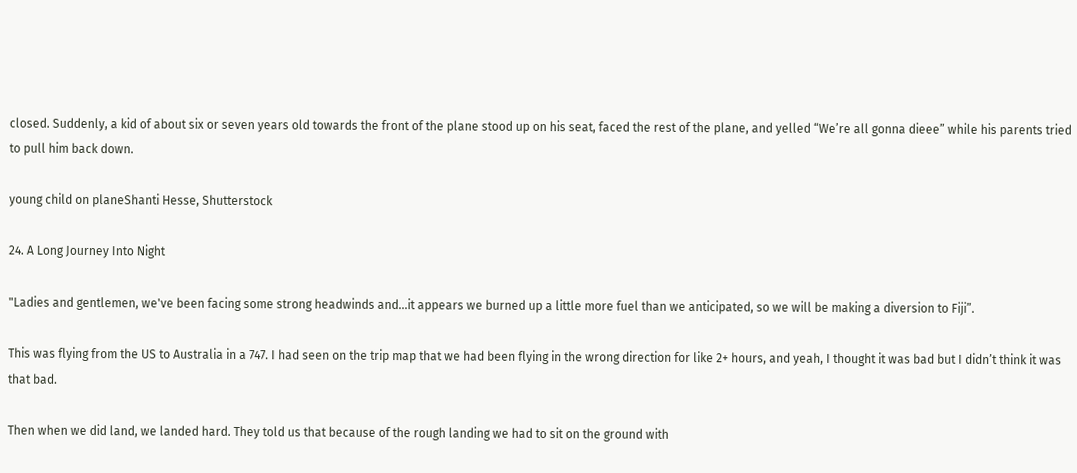closed. Suddenly, a kid of about six or seven years old towards the front of the plane stood up on his seat, faced the rest of the plane, and yelled “We’re all gonna dieee” while his parents tried to pull him back down.

young child on planeShanti Hesse, Shutterstock

24. A Long Journey Into Night

"Ladies and gentlemen, we've been facing some strong headwinds and...it appears we burned up a little more fuel than we anticipated, so we will be making a diversion to Fiji”.

This was flying from the US to Australia in a 747. I had seen on the trip map that we had been flying in the wrong direction for like 2+ hours, and yeah, I thought it was bad but I didn’t think it was that bad.

Then when we did land, we landed hard. They told us that because of the rough landing we had to sit on the ground with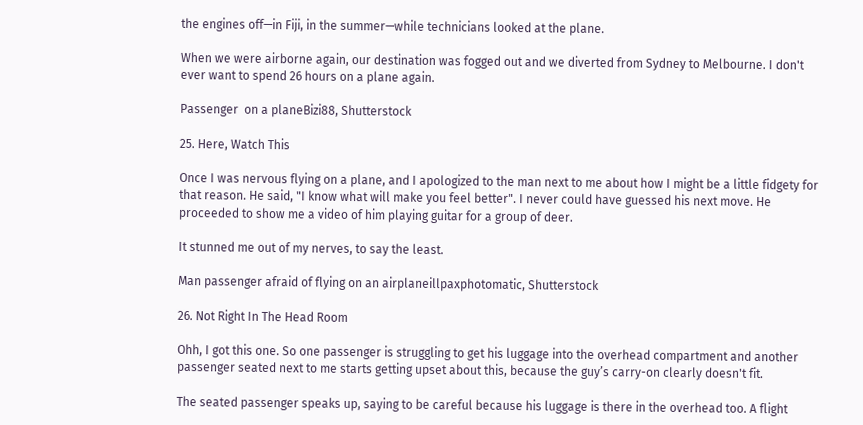the engines off—in Fiji, in the summer—while technicians looked at the plane.

When we were airborne again, our destination was fogged out and we diverted from Sydney to Melbourne. I don't ever want to spend 26 hours on a plane again.

Passenger  on a planeBizi88, Shutterstock

25. Here, Watch This

Once I was nervous flying on a plane, and I apologized to the man next to me about how I might be a little fidgety for that reason. He said, "I know what will make you feel better". I never could have guessed his next move. He proceeded to show me a video of him playing guitar for a group of deer.

It stunned me out of my nerves, to say the least.

Man passenger afraid of flying on an airplaneillpaxphotomatic, Shutterstock

26. Not Right In The Head Room

Ohh, I got this one. So one passenger is struggling to get his luggage into the overhead compartment and another passenger seated next to me starts getting upset about this, because the guy’s carry-on clearly doesn't fit.

The seated passenger speaks up, saying to be careful because his luggage is there in the overhead too. A flight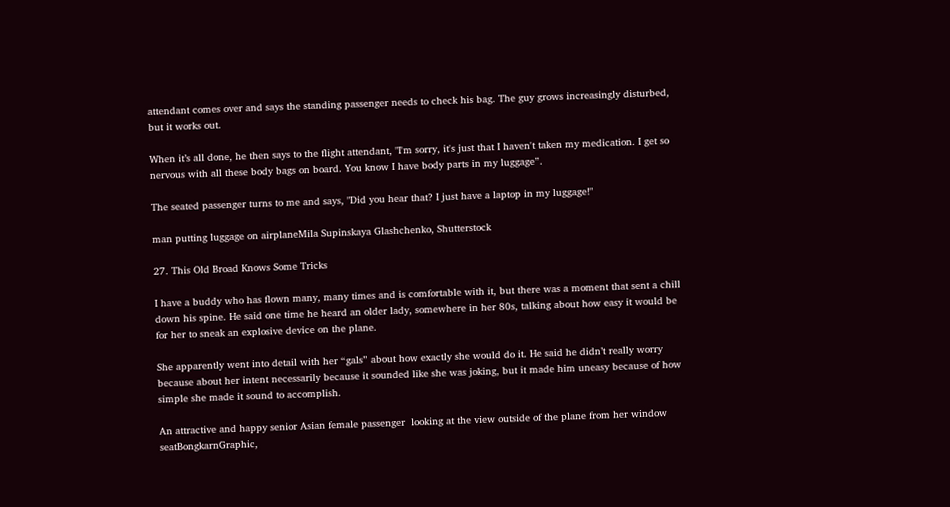attendant comes over and says the standing passenger needs to check his bag. The guy grows increasingly disturbed, but it works out.

When it’s all done, he then says to the flight attendant, "I'm sorry, it's just that I haven't taken my medication. I get so nervous with all these body bags on board. You know I have body parts in my luggage”.

The seated passenger turns to me and says, "Did you hear that? I just have a laptop in my luggage!"

man putting luggage on airplaneMila Supinskaya Glashchenko, Shutterstock

27. This Old Broad Knows Some Tricks

I have a buddy who has flown many, many times and is comfortable with it, but there was a moment that sent a chill down his spine. He said one time he heard an older lady, somewhere in her 80s, talking about how easy it would be for her to sneak an explosive device on the plane.

She apparently went into detail with her “gals” about how exactly she would do it. He said he didn’t really worry because about her intent necessarily because it sounded like she was joking, but it made him uneasy because of how simple she made it sound to accomplish.

An attractive and happy senior Asian female passenger  looking at the view outside of the plane from her window seatBongkarnGraphic,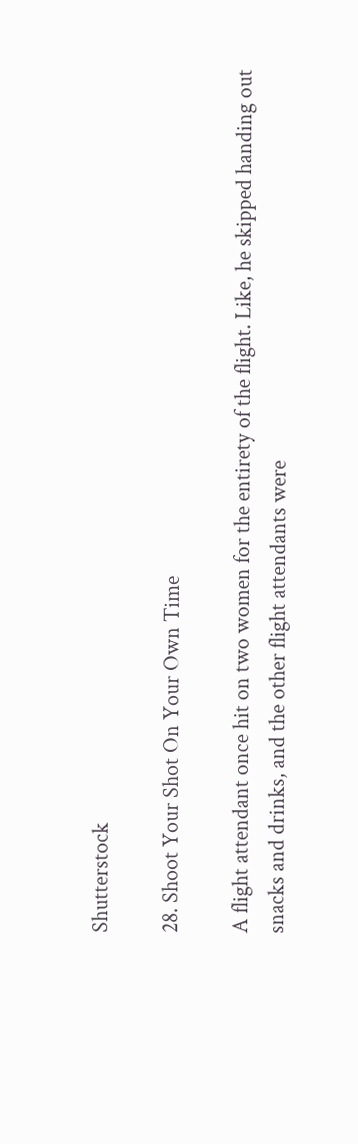Shutterstock

28. Shoot Your Shot On Your Own Time

A flight attendant once hit on two women for the entirety of the flight. Like, he skipped handing out snacks and drinks, and the other flight attendants were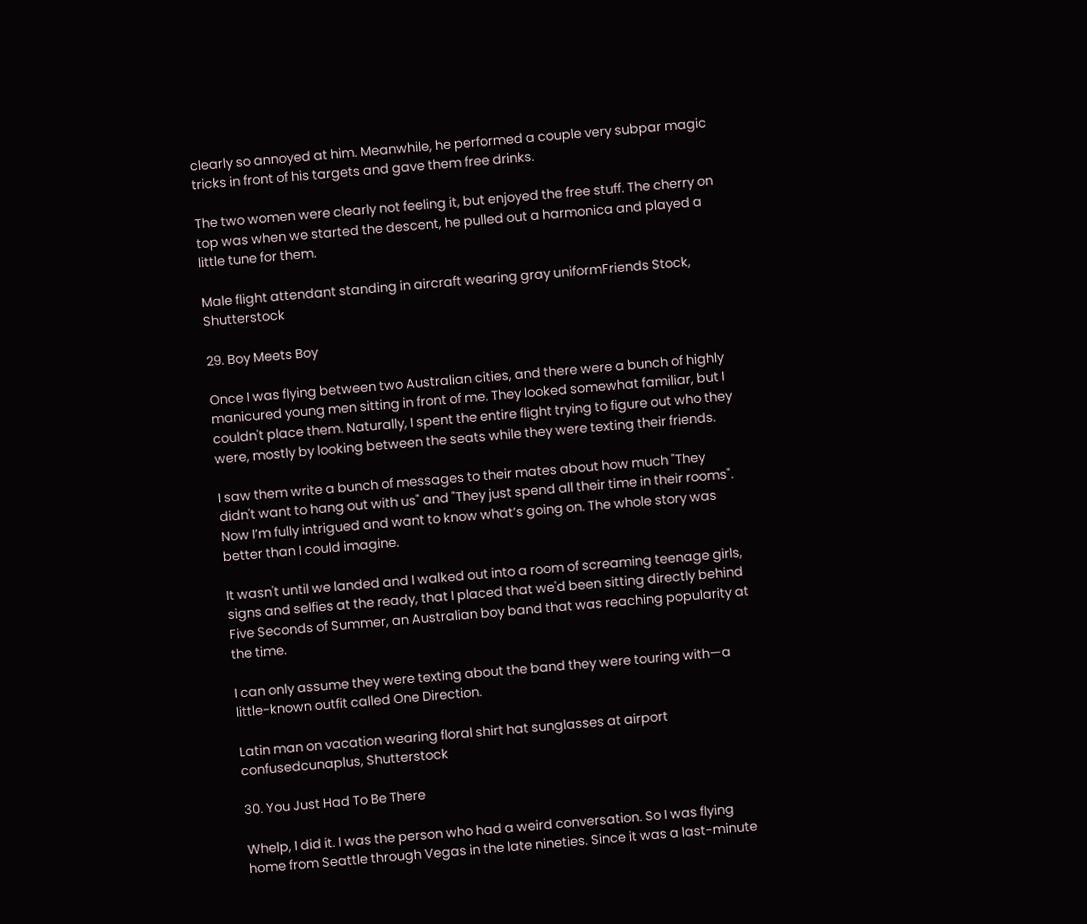clearly so annoyed at him. Meanwhile, he performed a couple very subpar magic tricks in front of his targets and gave them free drinks.

The two women were clearly not feeling it, but enjoyed the free stuff. The cherry on top was when we started the descent, he pulled out a harmonica and played a little tune for them.

Male flight attendant standing in aircraft wearing gray uniformFriends Stock, Shutterstock

29. Boy Meets Boy

Once I was flying between two Australian cities, and there were a bunch of highly manicured young men sitting in front of me. They looked somewhat familiar, but I couldn't place them. Naturally, I spent the entire flight trying to figure out who they were, mostly by looking between the seats while they were texting their friends.

I saw them write a bunch of messages to their mates about how much "They didn't want to hang out with us" and "They just spend all their time in their rooms". Now I’m fully intrigued and want to know what’s going on. The whole story was better than I could imagine.

It wasn't until we landed and I walked out into a room of screaming teenage girls, signs and selfies at the ready, that I placed that we'd been sitting directly behind Five Seconds of Summer, an Australian boy band that was reaching popularity at the time.

I can only assume they were texting about the band they were touring with—a little-known outfit called One Direction.

Latin man on vacation wearing floral shirt hat sunglasses at airport confusedcunaplus, Shutterstock

30. You Just Had To Be There

Whelp, I did it. I was the person who had a weird conversation. So I was flying home from Seattle through Vegas in the late nineties. Since it was a last-minute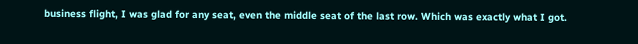business flight, I was glad for any seat, even the middle seat of the last row. Which was exactly what I got.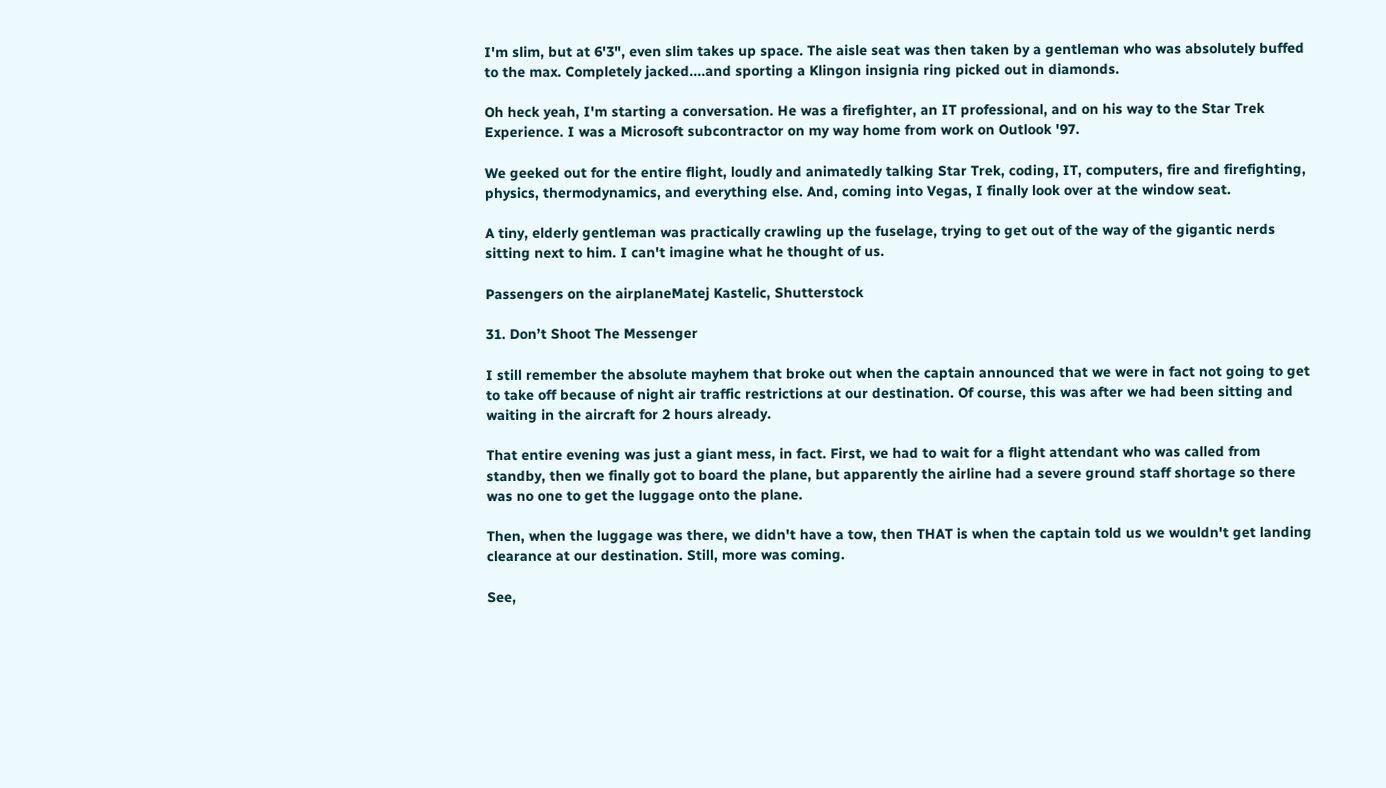I'm slim, but at 6'3", even slim takes up space. The aisle seat was then taken by a gentleman who was absolutely buffed to the max. Completely jacked....and sporting a Klingon insignia ring picked out in diamonds.

Oh heck yeah, I'm starting a conversation. He was a firefighter, an IT professional, and on his way to the Star Trek Experience. I was a Microsoft subcontractor on my way home from work on Outlook '97.

We geeked out for the entire flight, loudly and animatedly talking Star Trek, coding, IT, computers, fire and firefighting, physics, thermodynamics, and everything else. And, coming into Vegas, I finally look over at the window seat.

A tiny, elderly gentleman was practically crawling up the fuselage, trying to get out of the way of the gigantic nerds sitting next to him. I can't imagine what he thought of us.

Passengers on the airplaneMatej Kastelic, Shutterstock

31. Don’t Shoot The Messenger

I still remember the absolute mayhem that broke out when the captain announced that we were in fact not going to get to take off because of night air traffic restrictions at our destination. Of course, this was after we had been sitting and waiting in the aircraft for 2 hours already.

That entire evening was just a giant mess, in fact. First, we had to wait for a flight attendant who was called from standby, then we finally got to board the plane, but apparently the airline had a severe ground staff shortage so there was no one to get the luggage onto the plane.

Then, when the luggage was there, we didn't have a tow, then THAT is when the captain told us we wouldn't get landing clearance at our destination. Still, more was coming.

See,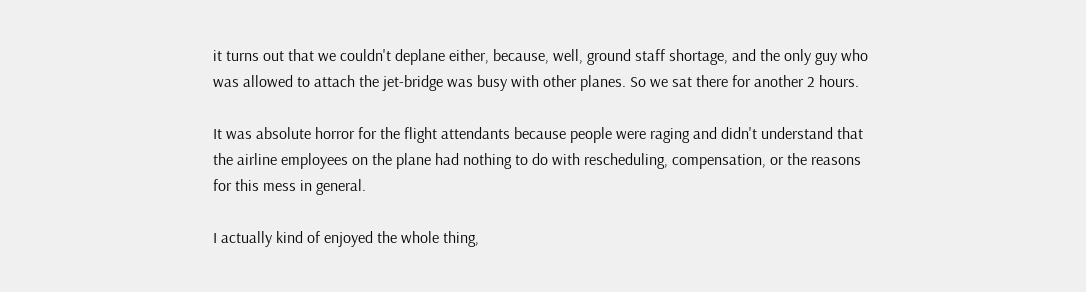it turns out that we couldn't deplane either, because, well, ground staff shortage, and the only guy who was allowed to attach the jet-bridge was busy with other planes. So we sat there for another 2 hours.

It was absolute horror for the flight attendants because people were raging and didn't understand that the airline employees on the plane had nothing to do with rescheduling, compensation, or the reasons for this mess in general.

I actually kind of enjoyed the whole thing,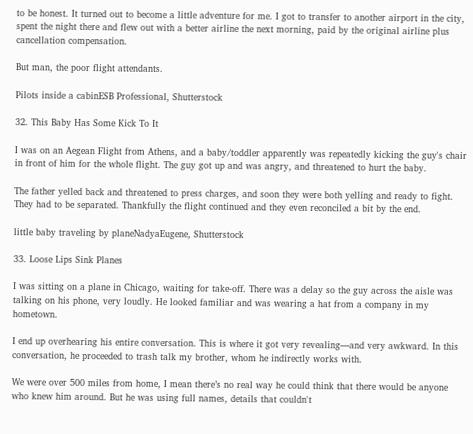to be honest. It turned out to become a little adventure for me. I got to transfer to another airport in the city, spent the night there and flew out with a better airline the next morning, paid by the original airline plus cancellation compensation.

But man, the poor flight attendants.

Pilots inside a cabinESB Professional, Shutterstock

32. This Baby Has Some Kick To It

I was on an Aegean Flight from Athens, and a baby/toddler apparently was repeatedly kicking the guy's chair in front of him for the whole flight. The guy got up and was angry, and threatened to hurt the baby.

The father yelled back and threatened to press charges, and soon they were both yelling and ready to fight. They had to be separated. Thankfully the flight continued and they even reconciled a bit by the end.

little baby traveling by planeNadyaEugene, Shutterstock

33. Loose Lips Sink Planes

I was sitting on a plane in Chicago, waiting for take-off. There was a delay so the guy across the aisle was talking on his phone, very loudly. He looked familiar and was wearing a hat from a company in my hometown.

I end up overhearing his entire conversation. This is where it got very revealing—and very awkward. In this conversation, he proceeded to trash talk my brother, whom he indirectly works with.

We were over 500 miles from home, I mean there’s no real way he could think that there would be anyone who knew him around. But he was using full names, details that couldn't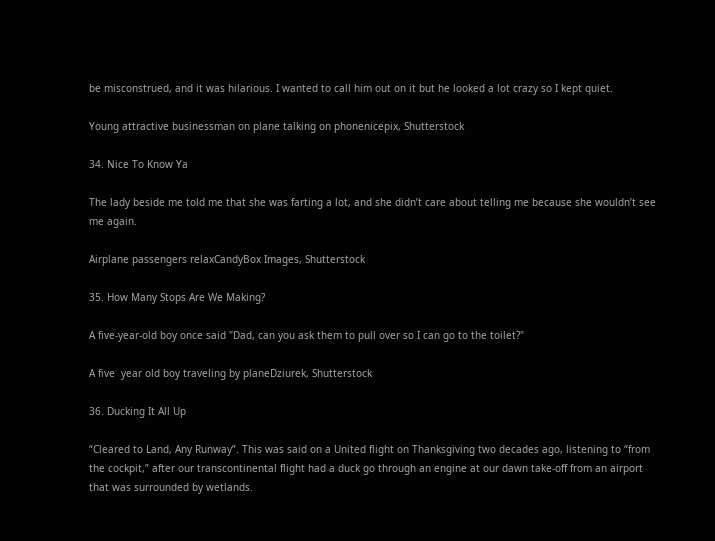be misconstrued, and it was hilarious. I wanted to call him out on it but he looked a lot crazy so I kept quiet.

Young attractive businessman on plane talking on phonenicepix, Shutterstock

34. Nice To Know Ya

The lady beside me told me that she was farting a lot, and she didn’t care about telling me because she wouldn’t see me again.

Airplane passengers relaxCandyBox Images, Shutterstock

35. How Many Stops Are We Making?

A five-year-old boy once said "Dad, can you ask them to pull over so I can go to the toilet?"

A five  year old boy traveling by planeDziurek, Shutterstock

36. Ducking It All Up

“Cleared to Land, Any Runway”. This was said on a United flight on Thanksgiving two decades ago, listening to “from the cockpit,” after our transcontinental flight had a duck go through an engine at our dawn take-off from an airport that was surrounded by wetlands.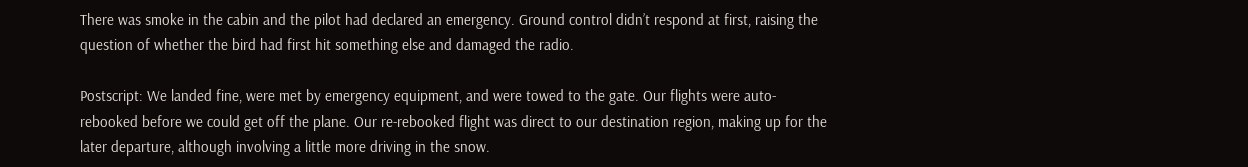There was smoke in the cabin and the pilot had declared an emergency. Ground control didn’t respond at first, raising the question of whether the bird had first hit something else and damaged the radio.

Postscript: We landed fine, were met by emergency equipment, and were towed to the gate. Our flights were auto-rebooked before we could get off the plane. Our re-rebooked flight was direct to our destination region, making up for the later departure, although involving a little more driving in the snow.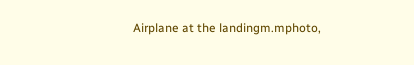Airplane at the landingm.mphoto,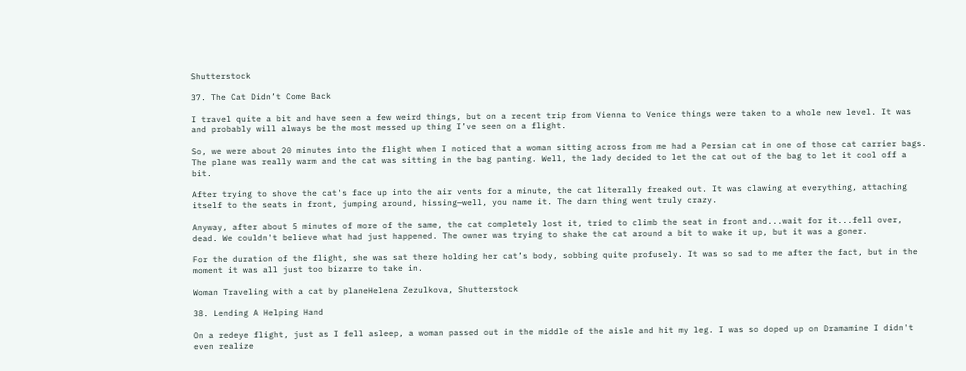Shutterstock

37. The Cat Didn’t Come Back

I travel quite a bit and have seen a few weird things, but on a recent trip from Vienna to Venice things were taken to a whole new level. It was and probably will always be the most messed up thing I’ve seen on a flight.

So, we were about 20 minutes into the flight when I noticed that a woman sitting across from me had a Persian cat in one of those cat carrier bags. The plane was really warm and the cat was sitting in the bag panting. Well, the lady decided to let the cat out of the bag to let it cool off a bit.

After trying to shove the cat's face up into the air vents for a minute, the cat literally freaked out. It was clawing at everything, attaching itself to the seats in front, jumping around, hissing—well, you name it. The darn thing went truly crazy.

Anyway, after about 5 minutes of more of the same, the cat completely lost it, tried to climb the seat in front and...wait for it...fell over, dead. We couldn't believe what had just happened. The owner was trying to shake the cat around a bit to wake it up, but it was a goner.

For the duration of the flight, she was sat there holding her cat’s body, sobbing quite profusely. It was so sad to me after the fact, but in the moment it was all just too bizarre to take in.

Woman Traveling with a cat by planeHelena Zezulkova, Shutterstock

38. Lending A Helping Hand

On a redeye flight, just as I fell asleep, a woman passed out in the middle of the aisle and hit my leg. I was so doped up on Dramamine I didn't even realize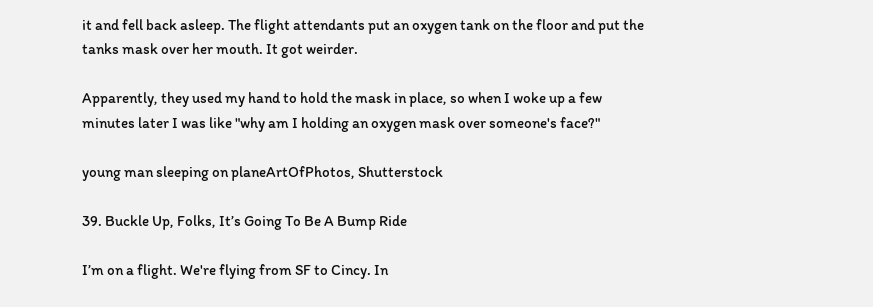it and fell back asleep. The flight attendants put an oxygen tank on the floor and put the tanks mask over her mouth. It got weirder.

Apparently, they used my hand to hold the mask in place, so when I woke up a few minutes later I was like "why am I holding an oxygen mask over someone's face?"

young man sleeping on planeArtOfPhotos, Shutterstock

39. Buckle Up, Folks, It’s Going To Be A Bump Ride

I’m on a flight. We're flying from SF to Cincy. In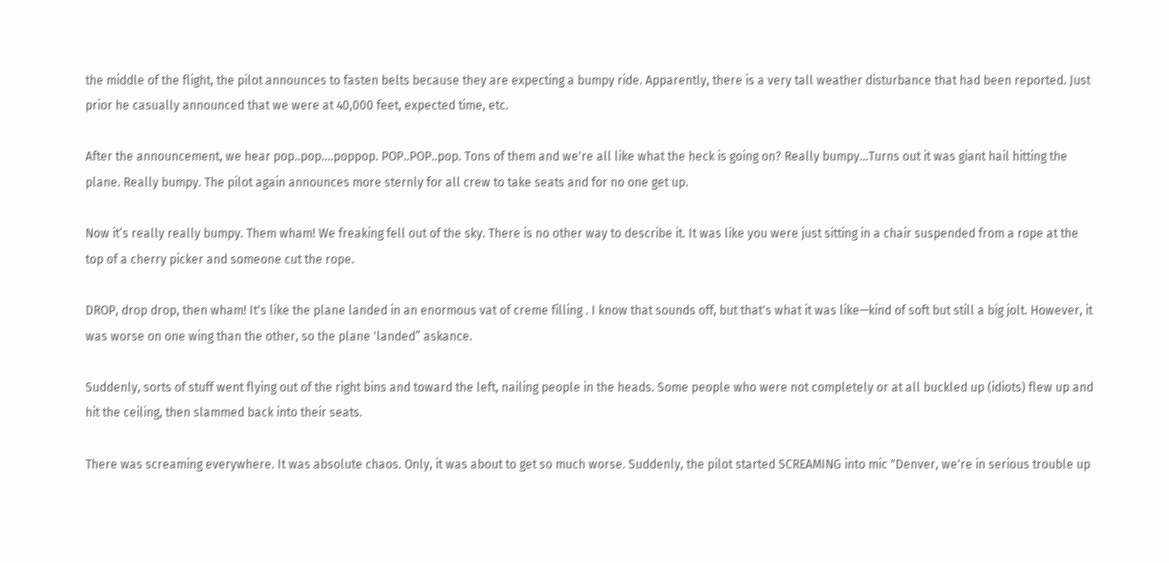the middle of the flight, the pilot announces to fasten belts because they are expecting a bumpy ride. Apparently, there is a very tall weather disturbance that had been reported. Just prior he casually announced that we were at 40,000 feet, expected time, etc.

After the announcement, we hear pop..pop....poppop. POP..POP..pop. Tons of them and we're all like what the heck is going on? Really bumpy...Turns out it was giant hail hitting the plane. Really bumpy. The pilot again announces more sternly for all crew to take seats and for no one get up.

Now it’s really really bumpy. Them wham! We freaking fell out of the sky. There is no other way to describe it. It was like you were just sitting in a chair suspended from a rope at the top of a cherry picker and someone cut the rope.

DROP, drop drop, then wham! It's like the plane landed in an enormous vat of creme filling . I know that sounds off, but that's what it was like—kind of soft but still a big jolt. However, it was worse on one wing than the other, so the plane 'landed” askance.

Suddenly, sorts of stuff went flying out of the right bins and toward the left, nailing people in the heads. Some people who were not completely or at all buckled up (idiots) flew up and hit the ceiling, then slammed back into their seats.

There was screaming everywhere. It was absolute chaos. Only, it was about to get so much worse. Suddenly, the pilot started SCREAMING into mic "Denver, we're in serious trouble up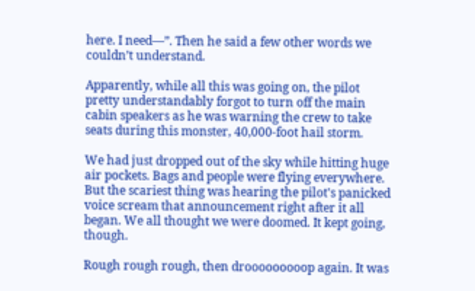here. I need—”. Then he said a few other words we couldn’t understand.

Apparently, while all this was going on, the pilot pretty understandably forgot to turn off the main cabin speakers as he was warning the crew to take seats during this monster, 40,000-foot hail storm.

We had just dropped out of the sky while hitting huge air pockets. Bags and people were flying everywhere. But the scariest thing was hearing the pilot's panicked voice scream that announcement right after it all began. We all thought we were doomed. It kept going, though.

Rough rough rough, then drooooooooop again. It was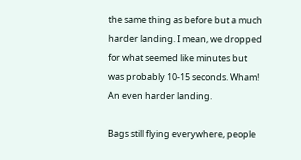the same thing as before but a much harder landing. I mean, we dropped for what seemed like minutes but was probably 10-15 seconds. Wham! An even harder landing.

Bags still flying everywhere, people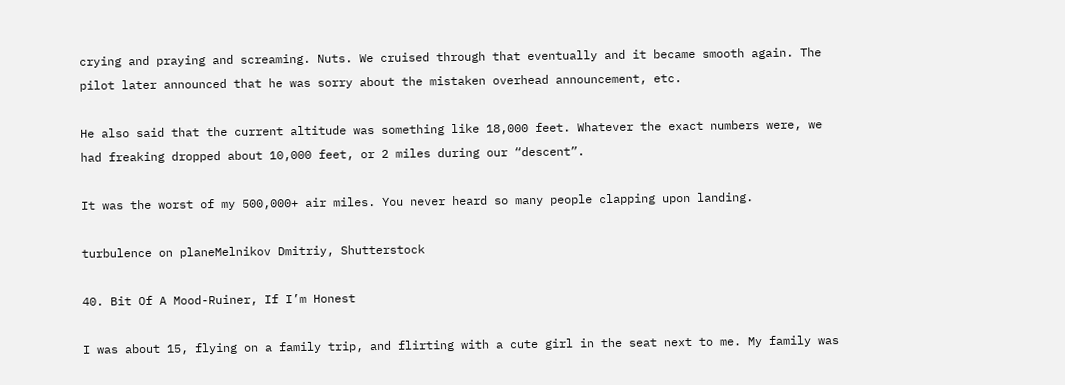crying and praying and screaming. Nuts. We cruised through that eventually and it became smooth again. The pilot later announced that he was sorry about the mistaken overhead announcement, etc.

He also said that the current altitude was something like 18,000 feet. Whatever the exact numbers were, we had freaking dropped about 10,000 feet, or 2 miles during our “descent”.

It was the worst of my 500,000+ air miles. You never heard so many people clapping upon landing.

turbulence on planeMelnikov Dmitriy, Shutterstock

40. Bit Of A Mood-Ruiner, If I’m Honest

I was about 15, flying on a family trip, and flirting with a cute girl in the seat next to me. My family was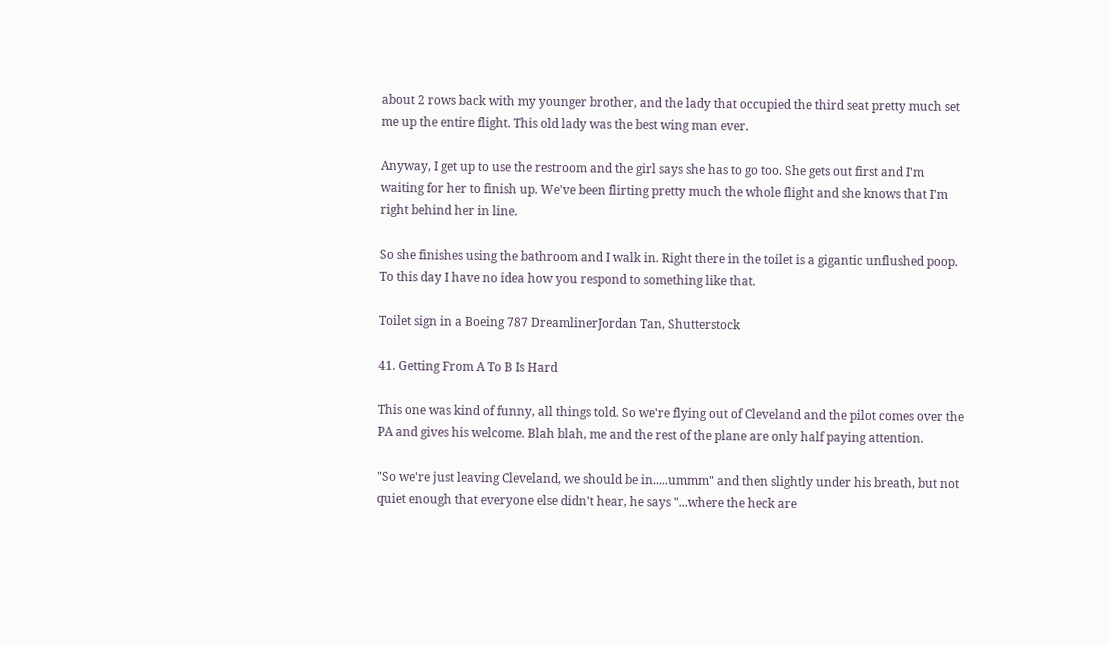about 2 rows back with my younger brother, and the lady that occupied the third seat pretty much set me up the entire flight. This old lady was the best wing man ever.

Anyway, I get up to use the restroom and the girl says she has to go too. She gets out first and I'm waiting for her to finish up. We've been flirting pretty much the whole flight and she knows that I'm right behind her in line.

So she finishes using the bathroom and I walk in. Right there in the toilet is a gigantic unflushed poop. To this day I have no idea how you respond to something like that.

Toilet sign in a Boeing 787 DreamlinerJordan Tan, Shutterstock

41. Getting From A To B Is Hard

This one was kind of funny, all things told. So we're flying out of Cleveland and the pilot comes over the PA and gives his welcome. Blah blah, me and the rest of the plane are only half paying attention.

"So we're just leaving Cleveland, we should be in.....ummm" and then slightly under his breath, but not quiet enough that everyone else didn't hear, he says "...where the heck are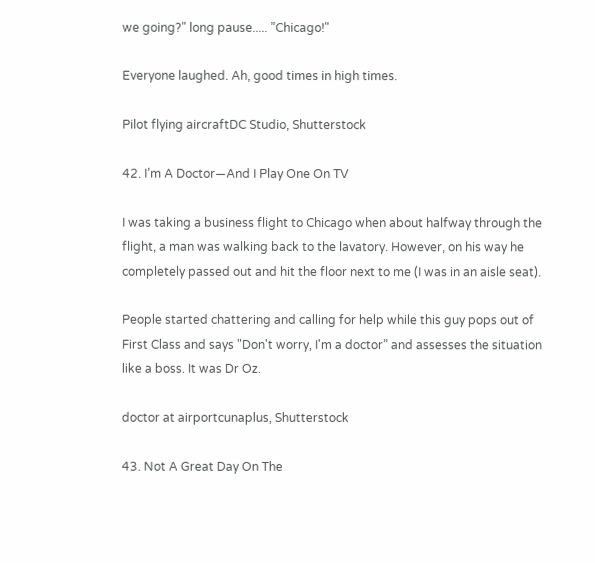we going?" long pause..... ”Chicago!"

Everyone laughed. Ah, good times in high times.

Pilot flying aircraftDC Studio, Shutterstock

42. I’m A Doctor—And I Play One On TV

I was taking a business flight to Chicago when about halfway through the flight, a man was walking back to the lavatory. However, on his way he completely passed out and hit the floor next to me (I was in an aisle seat).

People started chattering and calling for help while this guy pops out of First Class and says "Don't worry, I'm a doctor” and assesses the situation like a boss. It was Dr Oz.

doctor at airportcunaplus, Shutterstock

43. Not A Great Day On The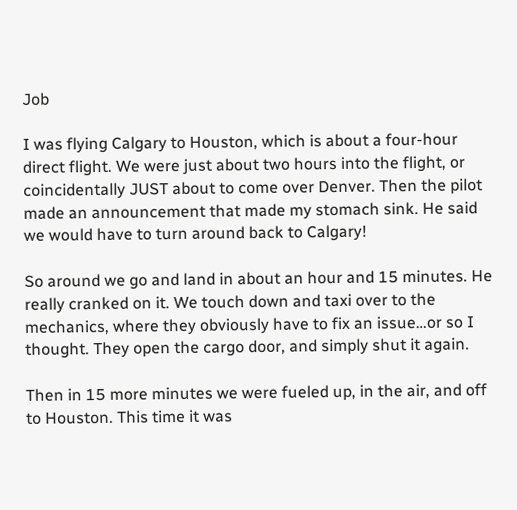Job

I was flying Calgary to Houston, which is about a four-hour direct flight. We were just about two hours into the flight, or coincidentally JUST about to come over Denver. Then the pilot made an announcement that made my stomach sink. He said we would have to turn around back to Calgary!

So around we go and land in about an hour and 15 minutes. He really cranked on it. We touch down and taxi over to the mechanics, where they obviously have to fix an issue…or so I thought. They open the cargo door, and simply shut it again.

Then in 15 more minutes we were fueled up, in the air, and off to Houston. This time it was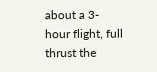about a 3-hour flight, full thrust the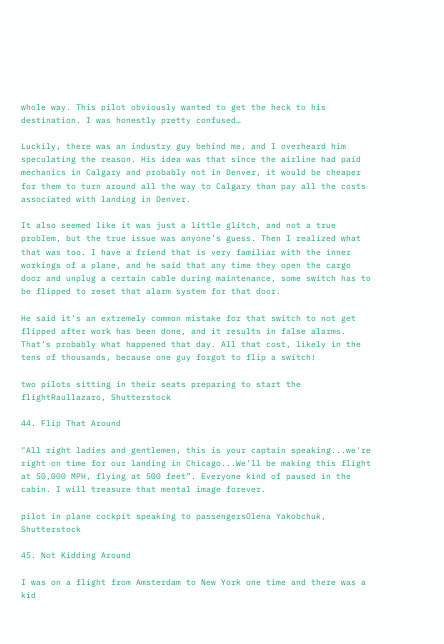whole way. This pilot obviously wanted to get the heck to his destination. I was honestly pretty confused…

Luckily, there was an industry guy behind me, and I overheard him speculating the reason. His idea was that since the airline had paid mechanics in Calgary and probably not in Denver, it would be cheaper for them to turn around all the way to Calgary than pay all the costs associated with landing in Denver.

It also seemed like it was just a little glitch, and not a true problem, but the true issue was anyone’s guess. Then I realized what that was too. I have a friend that is very familiar with the inner workings of a plane, and he said that any time they open the cargo door and unplug a certain cable during maintenance, some switch has to be flipped to reset that alarm system for that door.

He said it's an extremely common mistake for that switch to not get flipped after work has been done, and it results in false alarms. That’s probably what happened that day. All that cost, likely in the tens of thousands, because one guy forgot to flip a switch!

two pilots sitting in their seats preparing to start the flightRaullazaro, Shutterstock

44. Flip That Around

"All right ladies and gentlemen, this is your captain speaking...we're right on time for our landing in Chicago...We'll be making this flight at 50,000 MPH, flying at 500 feet”. Everyone kind of paused in the cabin. I will treasure that mental image forever.

pilot in plane cockpit speaking to passengersOlena Yakobchuk, Shutterstock

45. Not Kidding Around

I was on a flight from Amsterdam to New York one time and there was a kid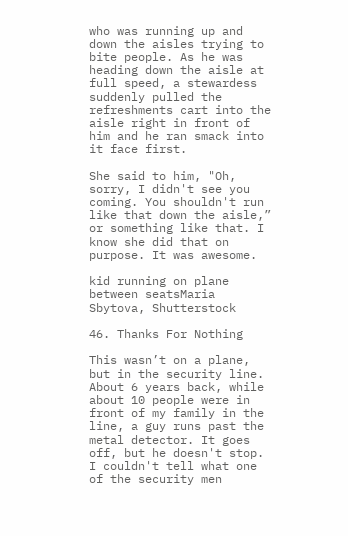who was running up and down the aisles trying to bite people. As he was heading down the aisle at full speed, a stewardess suddenly pulled the refreshments cart into the aisle right in front of him and he ran smack into it face first.

She said to him, "Oh, sorry, I didn't see you coming. You shouldn't run like that down the aisle,” or something like that. I know she did that on purpose. It was awesome.

kid running on plane between seatsMaria Sbytova, Shutterstock

46. Thanks For Nothing

This wasn’t on a plane, but in the security line. About 6 years back, while about 10 people were in front of my family in the line, a guy runs past the metal detector. It goes off, but he doesn't stop. I couldn't tell what one of the security men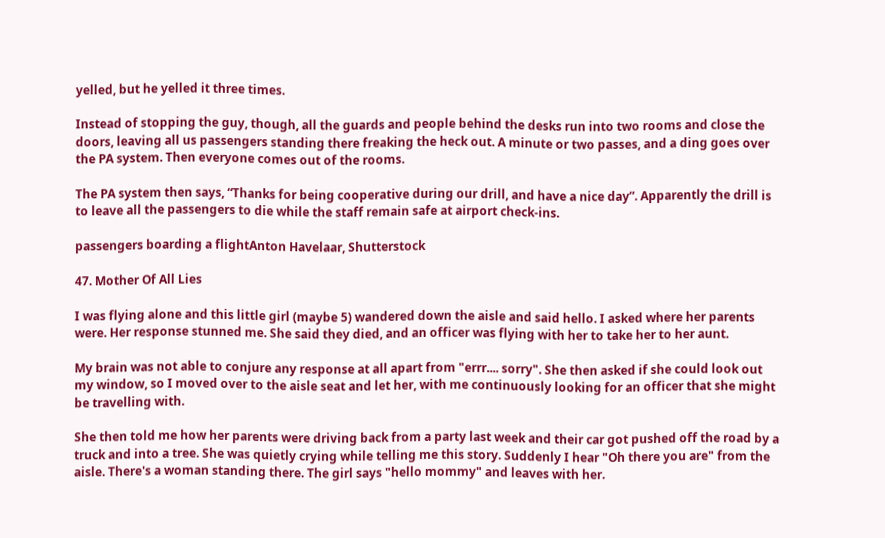yelled, but he yelled it three times.

Instead of stopping the guy, though, all the guards and people behind the desks run into two rooms and close the doors, leaving all us passengers standing there freaking the heck out. A minute or two passes, and a ding goes over the PA system. Then everyone comes out of the rooms.

The PA system then says, “Thanks for being cooperative during our drill, and have a nice day”. Apparently the drill is to leave all the passengers to die while the staff remain safe at airport check-ins.

passengers boarding a flightAnton Havelaar, Shutterstock

47. Mother Of All Lies

I was flying alone and this little girl (maybe 5) wandered down the aisle and said hello. I asked where her parents were. Her response stunned me. She said they died, and an officer was flying with her to take her to her aunt.

My brain was not able to conjure any response at all apart from "errr.... sorry". She then asked if she could look out my window, so I moved over to the aisle seat and let her, with me continuously looking for an officer that she might be travelling with.

She then told me how her parents were driving back from a party last week and their car got pushed off the road by a truck and into a tree. She was quietly crying while telling me this story. Suddenly I hear "Oh there you are" from the aisle. There's a woman standing there. The girl says "hello mommy" and leaves with her.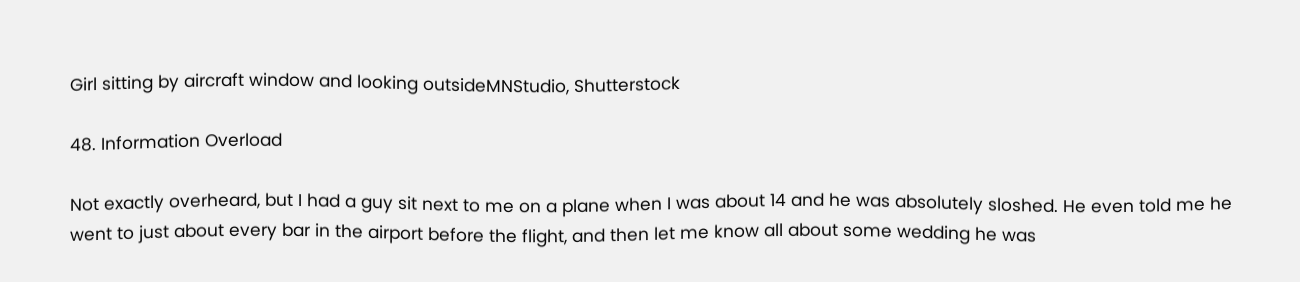Girl sitting by aircraft window and looking outsideMNStudio, Shutterstock

48. Information Overload

Not exactly overheard, but I had a guy sit next to me on a plane when I was about 14 and he was absolutely sloshed. He even told me he went to just about every bar in the airport before the flight, and then let me know all about some wedding he was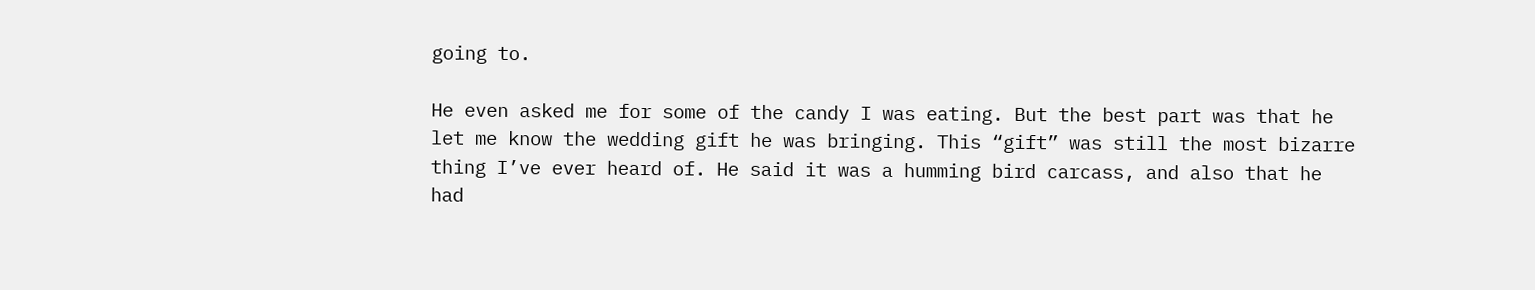going to.

He even asked me for some of the candy I was eating. But the best part was that he let me know the wedding gift he was bringing. This “gift” was still the most bizarre thing I’ve ever heard of. He said it was a humming bird carcass, and also that he had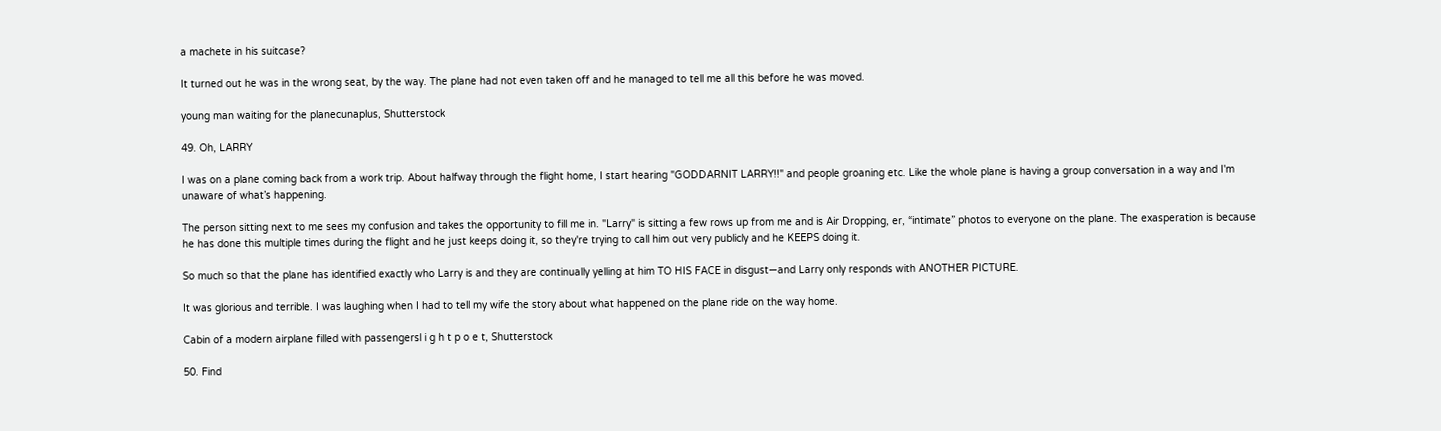a machete in his suitcase?

It turned out he was in the wrong seat, by the way. The plane had not even taken off and he managed to tell me all this before he was moved.

young man waiting for the planecunaplus, Shutterstock

49. Oh, LARRY

I was on a plane coming back from a work trip. About halfway through the flight home, I start hearing "GODDARNIT LARRY!!" and people groaning etc. Like the whole plane is having a group conversation in a way and I'm unaware of what’s happening.

The person sitting next to me sees my confusion and takes the opportunity to fill me in. "Larry" is sitting a few rows up from me and is Air Dropping, er, “intimate” photos to everyone on the plane. The exasperation is because he has done this multiple times during the flight and he just keeps doing it, so they're trying to call him out very publicly and he KEEPS doing it.

So much so that the plane has identified exactly who Larry is and they are continually yelling at him TO HIS FACE in disgust—and Larry only responds with ANOTHER PICTURE.

It was glorious and terrible. I was laughing when I had to tell my wife the story about what happened on the plane ride on the way home.

Cabin of a modern airplane filled with passengersl i g h t p o e t, Shutterstock

50. Find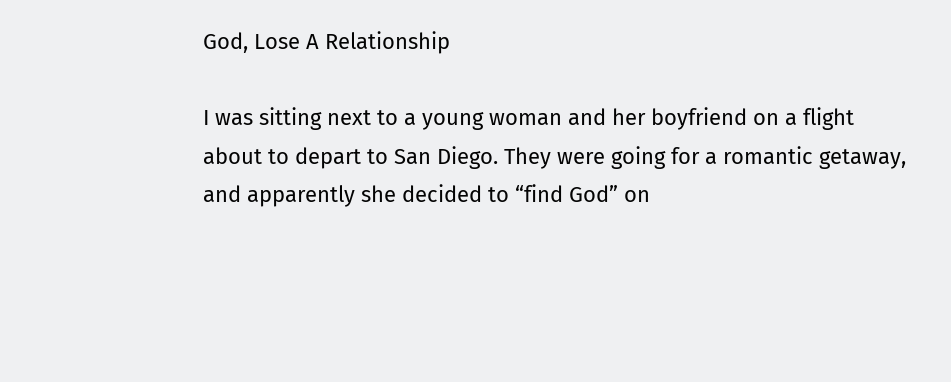God, Lose A Relationship

I was sitting next to a young woman and her boyfriend on a flight about to depart to San Diego. They were going for a romantic getaway, and apparently she decided to “find God” on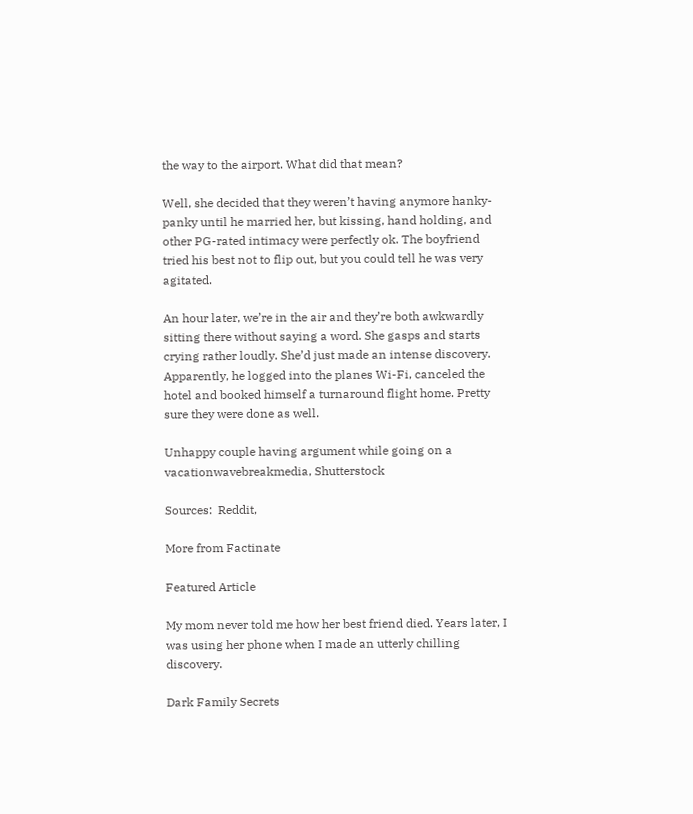the way to the airport. What did that mean?

Well, she decided that they weren’t having anymore hanky-panky until he married her, but kissing, hand holding, and other PG-rated intimacy were perfectly ok. The boyfriend tried his best not to flip out, but you could tell he was very agitated.

An hour later, we’re in the air and they’re both awkwardly sitting there without saying a word. She gasps and starts crying rather loudly. She’d just made an intense discovery. Apparently, he logged into the planes Wi-Fi, canceled the hotel and booked himself a turnaround flight home. Pretty sure they were done as well.

Unhappy couple having argument while going on a vacationwavebreakmedia, Shutterstock

Sources:  Reddit,

More from Factinate

Featured Article

My mom never told me how her best friend died. Years later, I was using her phone when I made an utterly chilling discovery.

Dark Family Secrets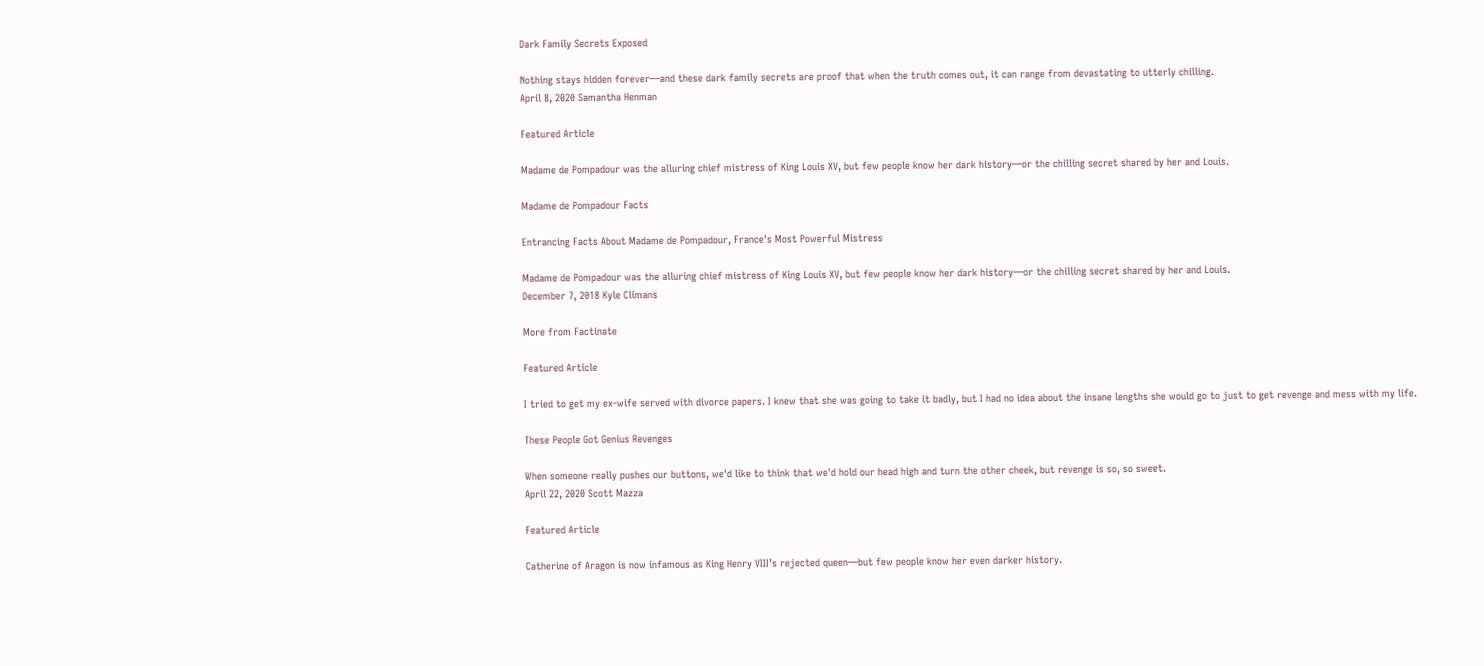Dark Family Secrets Exposed

Nothing stays hidden forever—and these dark family secrets are proof that when the truth comes out, it can range from devastating to utterly chilling.
April 8, 2020 Samantha Henman

Featured Article

Madame de Pompadour was the alluring chief mistress of King Louis XV, but few people know her dark history—or the chilling secret shared by her and Louis.

Madame de Pompadour Facts

Entrancing Facts About Madame de Pompadour, France's Most Powerful Mistress

Madame de Pompadour was the alluring chief mistress of King Louis XV, but few people know her dark history—or the chilling secret shared by her and Louis.
December 7, 2018 Kyle Climans

More from Factinate

Featured Article

I tried to get my ex-wife served with divorce papers. I knew that she was going to take it badly, but I had no idea about the insane lengths she would go to just to get revenge and mess with my life.

These People Got Genius Revenges

When someone really pushes our buttons, we'd like to think that we'd hold our head high and turn the other cheek, but revenge is so, so sweet.
April 22, 2020 Scott Mazza

Featured Article

Catherine of Aragon is now infamous as King Henry VIII’s rejected queen—but few people know her even darker history.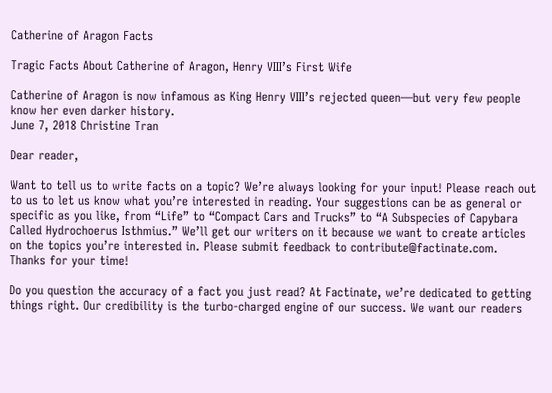Catherine of Aragon Facts

Tragic Facts About Catherine of Aragon, Henry VIII’s First Wife

Catherine of Aragon is now infamous as King Henry VIII’s rejected queen—but very few people know her even darker history.
June 7, 2018 Christine Tran

Dear reader,

Want to tell us to write facts on a topic? We’re always looking for your input! Please reach out to us to let us know what you’re interested in reading. Your suggestions can be as general or specific as you like, from “Life” to “Compact Cars and Trucks” to “A Subspecies of Capybara Called Hydrochoerus Isthmius.” We’ll get our writers on it because we want to create articles on the topics you’re interested in. Please submit feedback to contribute@factinate.com. Thanks for your time!

Do you question the accuracy of a fact you just read? At Factinate, we’re dedicated to getting things right. Our credibility is the turbo-charged engine of our success. We want our readers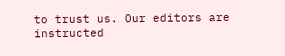to trust us. Our editors are instructed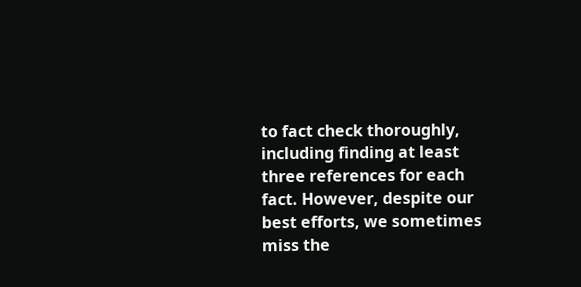to fact check thoroughly, including finding at least three references for each fact. However, despite our best efforts, we sometimes miss the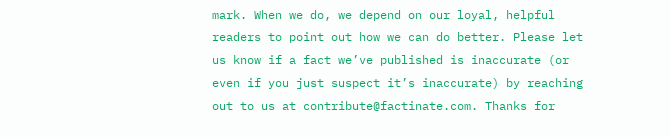mark. When we do, we depend on our loyal, helpful readers to point out how we can do better. Please let us know if a fact we’ve published is inaccurate (or even if you just suspect it’s inaccurate) by reaching out to us at contribute@factinate.com. Thanks for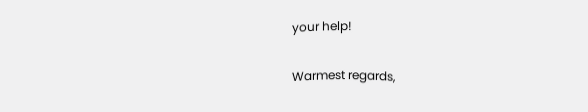your help!

Warmest regards,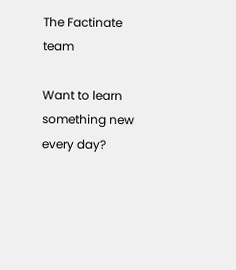The Factinate team

Want to learn something new every day?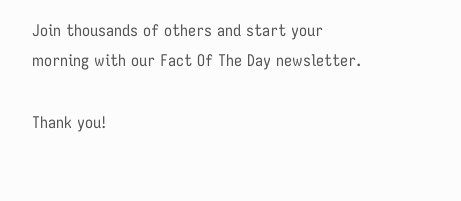Join thousands of others and start your morning with our Fact Of The Day newsletter.

Thank you!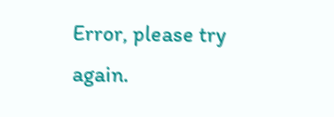Error, please try again.